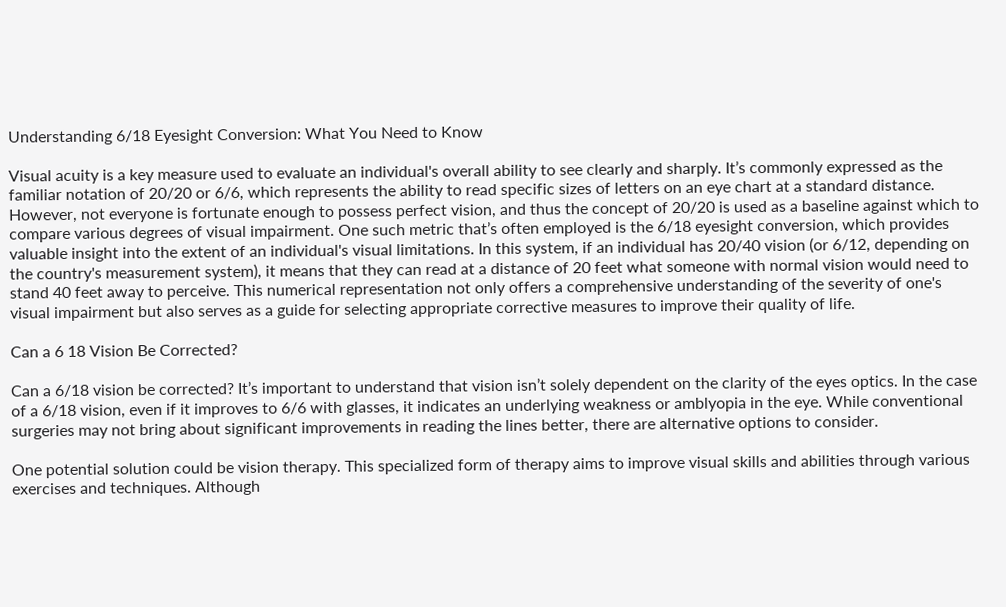Understanding 6/18 Eyesight Conversion: What You Need to Know

Visual acuity is a key measure used to evaluate an individual's overall ability to see clearly and sharply. It’s commonly expressed as the familiar notation of 20/20 or 6/6, which represents the ability to read specific sizes of letters on an eye chart at a standard distance. However, not everyone is fortunate enough to possess perfect vision, and thus the concept of 20/20 is used as a baseline against which to compare various degrees of visual impairment. One such metric that’s often employed is the 6/18 eyesight conversion, which provides valuable insight into the extent of an individual's visual limitations. In this system, if an individual has 20/40 vision (or 6/12, depending on the country's measurement system), it means that they can read at a distance of 20 feet what someone with normal vision would need to stand 40 feet away to perceive. This numerical representation not only offers a comprehensive understanding of the severity of one's visual impairment but also serves as a guide for selecting appropriate corrective measures to improve their quality of life.

Can a 6 18 Vision Be Corrected?

Can a 6/18 vision be corrected? It’s important to understand that vision isn’t solely dependent on the clarity of the eyes optics. In the case of a 6/18 vision, even if it improves to 6/6 with glasses, it indicates an underlying weakness or amblyopia in the eye. While conventional surgeries may not bring about significant improvements in reading the lines better, there are alternative options to consider.

One potential solution could be vision therapy. This specialized form of therapy aims to improve visual skills and abilities through various exercises and techniques. Although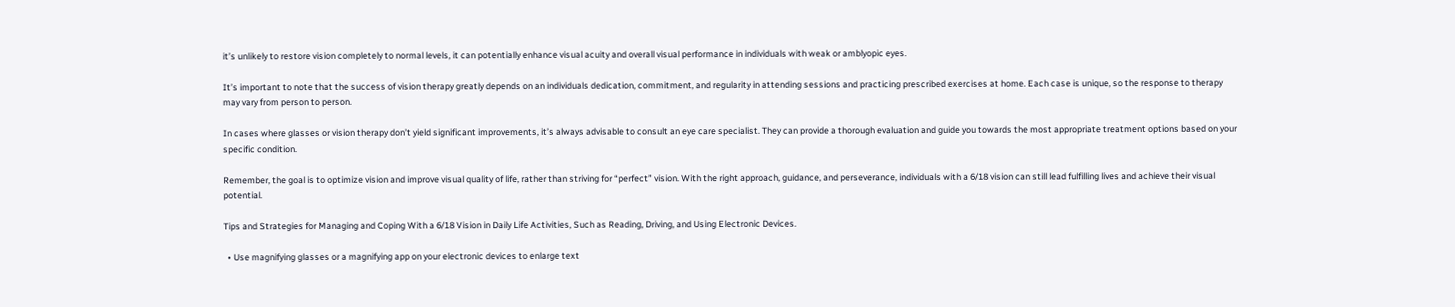it’s unlikely to restore vision completely to normal levels, it can potentially enhance visual acuity and overall visual performance in individuals with weak or amblyopic eyes.

It’s important to note that the success of vision therapy greatly depends on an individuals dedication, commitment, and regularity in attending sessions and practicing prescribed exercises at home. Each case is unique, so the response to therapy may vary from person to person.

In cases where glasses or vision therapy don’t yield significant improvements, it’s always advisable to consult an eye care specialist. They can provide a thorough evaluation and guide you towards the most appropriate treatment options based on your specific condition.

Remember, the goal is to optimize vision and improve visual quality of life, rather than striving for “perfect” vision. With the right approach, guidance, and perseverance, individuals with a 6/18 vision can still lead fulfilling lives and achieve their visual potential.

Tips and Strategies for Managing and Coping With a 6/18 Vision in Daily Life Activities, Such as Reading, Driving, and Using Electronic Devices.

  • Use magnifying glasses or a magnifying app on your electronic devices to enlarge text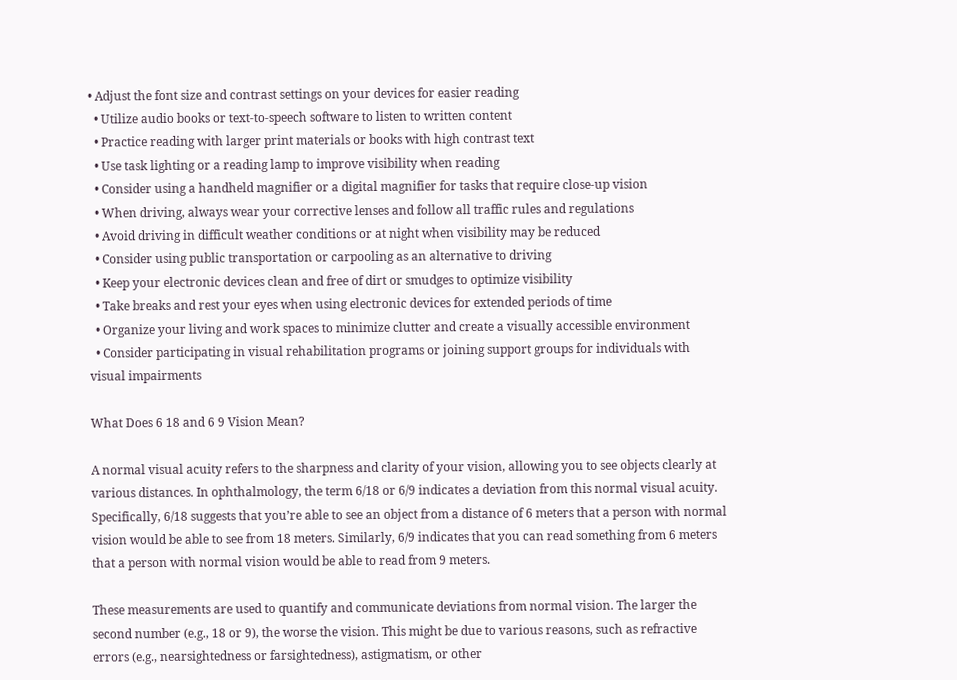• Adjust the font size and contrast settings on your devices for easier reading
  • Utilize audio books or text-to-speech software to listen to written content
  • Practice reading with larger print materials or books with high contrast text
  • Use task lighting or a reading lamp to improve visibility when reading
  • Consider using a handheld magnifier or a digital magnifier for tasks that require close-up vision
  • When driving, always wear your corrective lenses and follow all traffic rules and regulations
  • Avoid driving in difficult weather conditions or at night when visibility may be reduced
  • Consider using public transportation or carpooling as an alternative to driving
  • Keep your electronic devices clean and free of dirt or smudges to optimize visibility
  • Take breaks and rest your eyes when using electronic devices for extended periods of time
  • Organize your living and work spaces to minimize clutter and create a visually accessible environment
  • Consider participating in visual rehabilitation programs or joining support groups for individuals with visual impairments

What Does 6 18 and 6 9 Vision Mean?

A normal visual acuity refers to the sharpness and clarity of your vision, allowing you to see objects clearly at various distances. In ophthalmology, the term 6/18 or 6/9 indicates a deviation from this normal visual acuity. Specifically, 6/18 suggests that you’re able to see an object from a distance of 6 meters that a person with normal vision would be able to see from 18 meters. Similarly, 6/9 indicates that you can read something from 6 meters that a person with normal vision would be able to read from 9 meters.

These measurements are used to quantify and communicate deviations from normal vision. The larger the second number (e.g., 18 or 9), the worse the vision. This might be due to various reasons, such as refractive errors (e.g., nearsightedness or farsightedness), astigmatism, or other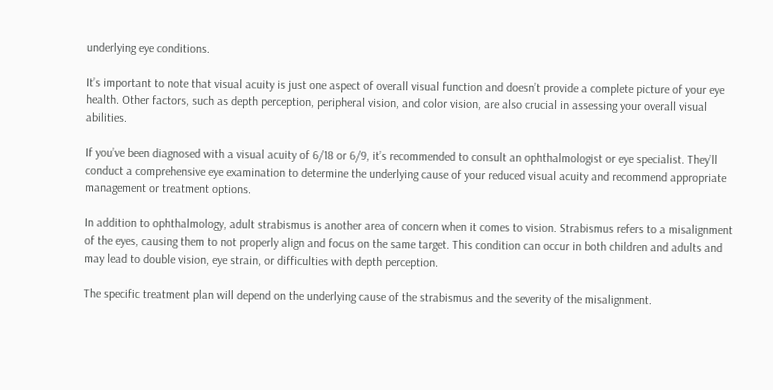underlying eye conditions.

It’s important to note that visual acuity is just one aspect of overall visual function and doesn’t provide a complete picture of your eye health. Other factors, such as depth perception, peripheral vision, and color vision, are also crucial in assessing your overall visual abilities.

If you’ve been diagnosed with a visual acuity of 6/18 or 6/9, it’s recommended to consult an ophthalmologist or eye specialist. They’ll conduct a comprehensive eye examination to determine the underlying cause of your reduced visual acuity and recommend appropriate management or treatment options.

In addition to ophthalmology, adult strabismus is another area of concern when it comes to vision. Strabismus refers to a misalignment of the eyes, causing them to not properly align and focus on the same target. This condition can occur in both children and adults and may lead to double vision, eye strain, or difficulties with depth perception.

The specific treatment plan will depend on the underlying cause of the strabismus and the severity of the misalignment.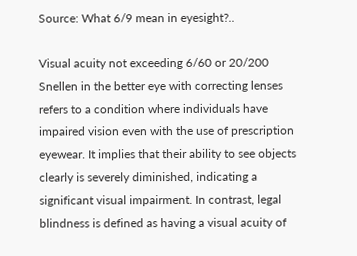Source: What 6/9 mean in eyesight?..

Visual acuity not exceeding 6/60 or 20/200 Snellen in the better eye with correcting lenses refers to a condition where individuals have impaired vision even with the use of prescription eyewear. It implies that their ability to see objects clearly is severely diminished, indicating a significant visual impairment. In contrast, legal blindness is defined as having a visual acuity of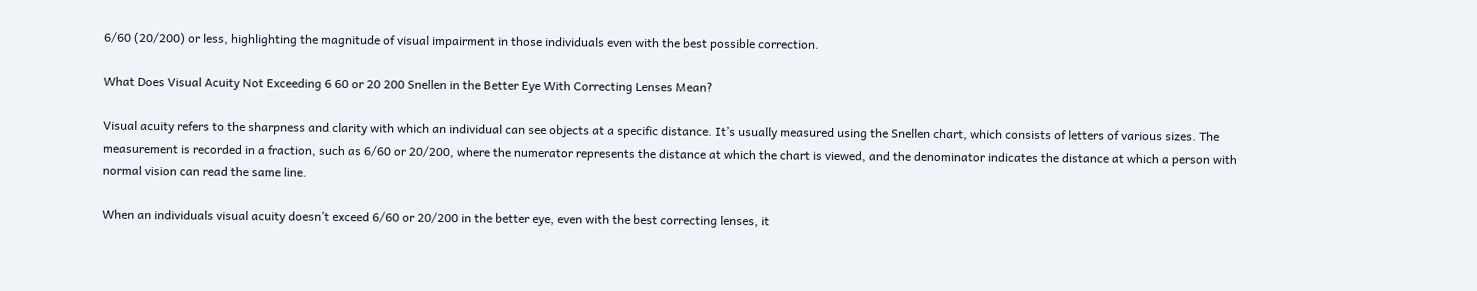6/60 (20/200) or less, highlighting the magnitude of visual impairment in those individuals even with the best possible correction.

What Does Visual Acuity Not Exceeding 6 60 or 20 200 Snellen in the Better Eye With Correcting Lenses Mean?

Visual acuity refers to the sharpness and clarity with which an individual can see objects at a specific distance. It’s usually measured using the Snellen chart, which consists of letters of various sizes. The measurement is recorded in a fraction, such as 6/60 or 20/200, where the numerator represents the distance at which the chart is viewed, and the denominator indicates the distance at which a person with normal vision can read the same line.

When an individuals visual acuity doesn’t exceed 6/60 or 20/200 in the better eye, even with the best correcting lenses, it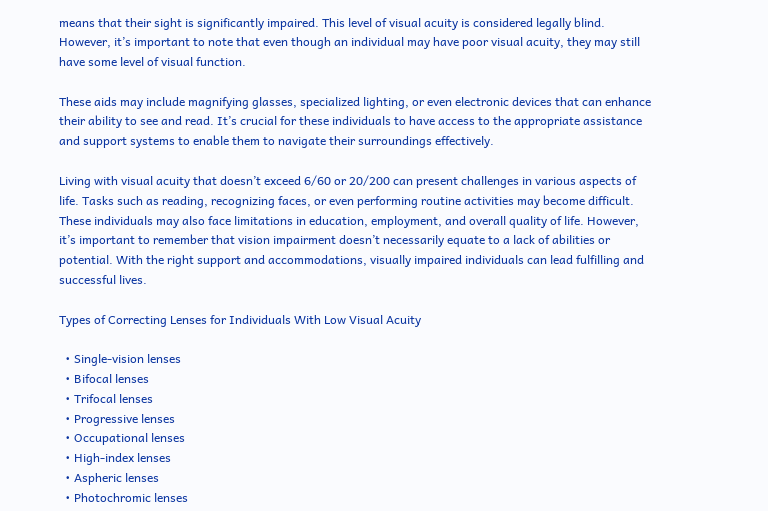means that their sight is significantly impaired. This level of visual acuity is considered legally blind. However, it’s important to note that even though an individual may have poor visual acuity, they may still have some level of visual function.

These aids may include magnifying glasses, specialized lighting, or even electronic devices that can enhance their ability to see and read. It’s crucial for these individuals to have access to the appropriate assistance and support systems to enable them to navigate their surroundings effectively.

Living with visual acuity that doesn’t exceed 6/60 or 20/200 can present challenges in various aspects of life. Tasks such as reading, recognizing faces, or even performing routine activities may become difficult. These individuals may also face limitations in education, employment, and overall quality of life. However, it’s important to remember that vision impairment doesn’t necessarily equate to a lack of abilities or potential. With the right support and accommodations, visually impaired individuals can lead fulfilling and successful lives.

Types of Correcting Lenses for Individuals With Low Visual Acuity

  • Single-vision lenses
  • Bifocal lenses
  • Trifocal lenses
  • Progressive lenses
  • Occupational lenses
  • High-index lenses
  • Aspheric lenses
  • Photochromic lenses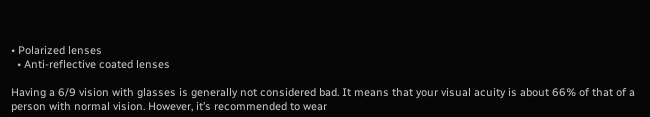• Polarized lenses
  • Anti-reflective coated lenses

Having a 6/9 vision with glasses is generally not considered bad. It means that your visual acuity is about 66% of that of a person with normal vision. However, it’s recommended to wear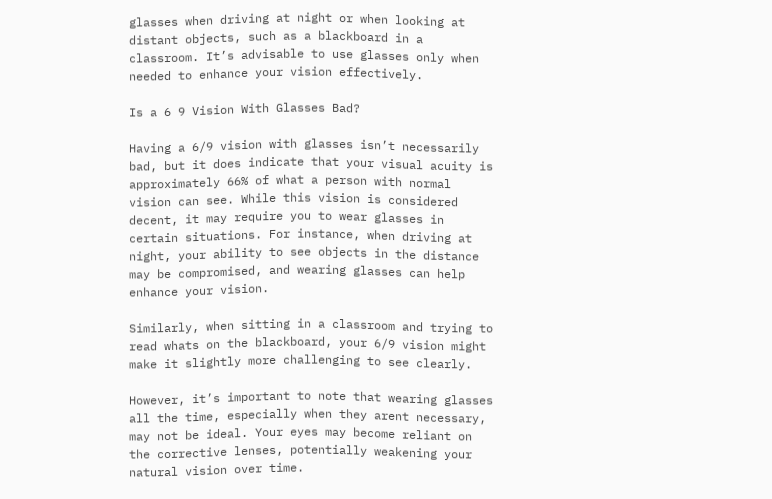glasses when driving at night or when looking at distant objects, such as a blackboard in a classroom. It’s advisable to use glasses only when needed to enhance your vision effectively.

Is a 6 9 Vision With Glasses Bad?

Having a 6/9 vision with glasses isn’t necessarily bad, but it does indicate that your visual acuity is approximately 66% of what a person with normal vision can see. While this vision is considered decent, it may require you to wear glasses in certain situations. For instance, when driving at night, your ability to see objects in the distance may be compromised, and wearing glasses can help enhance your vision.

Similarly, when sitting in a classroom and trying to read whats on the blackboard, your 6/9 vision might make it slightly more challenging to see clearly.

However, it’s important to note that wearing glasses all the time, especially when they arent necessary, may not be ideal. Your eyes may become reliant on the corrective lenses, potentially weakening your natural vision over time.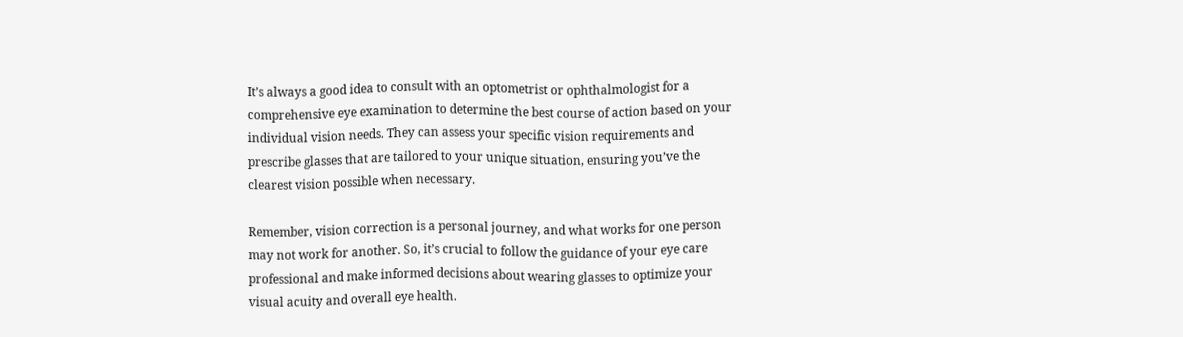It’s always a good idea to consult with an optometrist or ophthalmologist for a comprehensive eye examination to determine the best course of action based on your individual vision needs. They can assess your specific vision requirements and prescribe glasses that are tailored to your unique situation, ensuring you’ve the clearest vision possible when necessary.

Remember, vision correction is a personal journey, and what works for one person may not work for another. So, it’s crucial to follow the guidance of your eye care professional and make informed decisions about wearing glasses to optimize your visual acuity and overall eye health.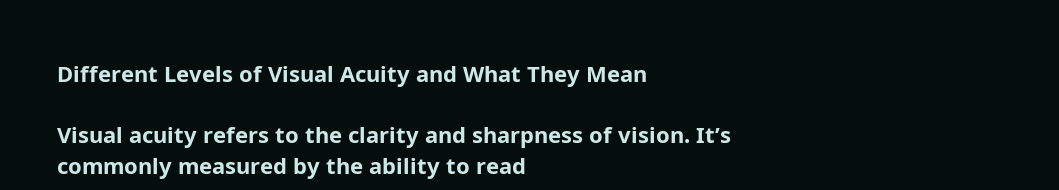Different Levels of Visual Acuity and What They Mean

Visual acuity refers to the clarity and sharpness of vision. It’s commonly measured by the ability to read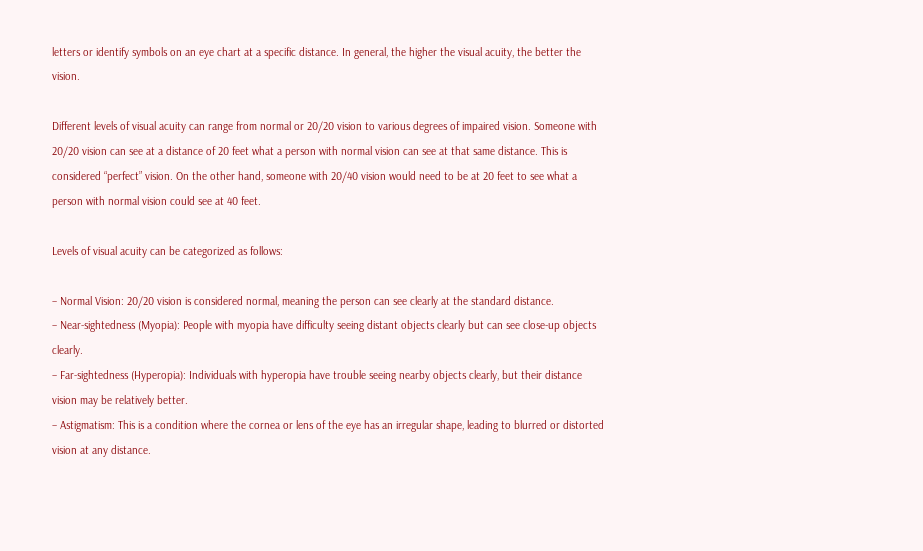letters or identify symbols on an eye chart at a specific distance. In general, the higher the visual acuity, the better the vision.

Different levels of visual acuity can range from normal or 20/20 vision to various degrees of impaired vision. Someone with 20/20 vision can see at a distance of 20 feet what a person with normal vision can see at that same distance. This is considered “perfect” vision. On the other hand, someone with 20/40 vision would need to be at 20 feet to see what a person with normal vision could see at 40 feet.

Levels of visual acuity can be categorized as follows:

– Normal Vision: 20/20 vision is considered normal, meaning the person can see clearly at the standard distance.
– Near-sightedness (Myopia): People with myopia have difficulty seeing distant objects clearly but can see close-up objects clearly.
– Far-sightedness (Hyperopia): Individuals with hyperopia have trouble seeing nearby objects clearly, but their distance vision may be relatively better.
– Astigmatism: This is a condition where the cornea or lens of the eye has an irregular shape, leading to blurred or distorted vision at any distance.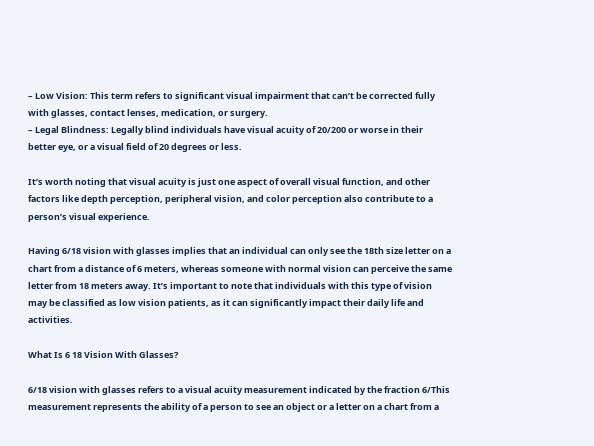– Low Vision: This term refers to significant visual impairment that can’t be corrected fully with glasses, contact lenses, medication, or surgery.
– Legal Blindness: Legally blind individuals have visual acuity of 20/200 or worse in their better eye, or a visual field of 20 degrees or less.

It’s worth noting that visual acuity is just one aspect of overall visual function, and other factors like depth perception, peripheral vision, and color perception also contribute to a person’s visual experience.

Having 6/18 vision with glasses implies that an individual can only see the 18th size letter on a chart from a distance of 6 meters, whereas someone with normal vision can perceive the same letter from 18 meters away. It’s important to note that individuals with this type of vision may be classified as low vision patients, as it can significantly impact their daily life and activities.

What Is 6 18 Vision With Glasses?

6/18 vision with glasses refers to a visual acuity measurement indicated by the fraction 6/This measurement represents the ability of a person to see an object or a letter on a chart from a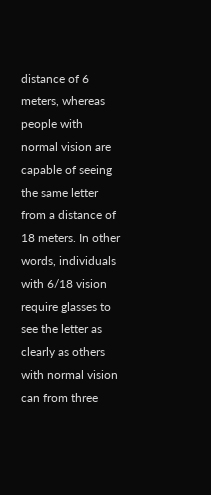distance of 6 meters, whereas people with normal vision are capable of seeing the same letter from a distance of 18 meters. In other words, individuals with 6/18 vision require glasses to see the letter as clearly as others with normal vision can from three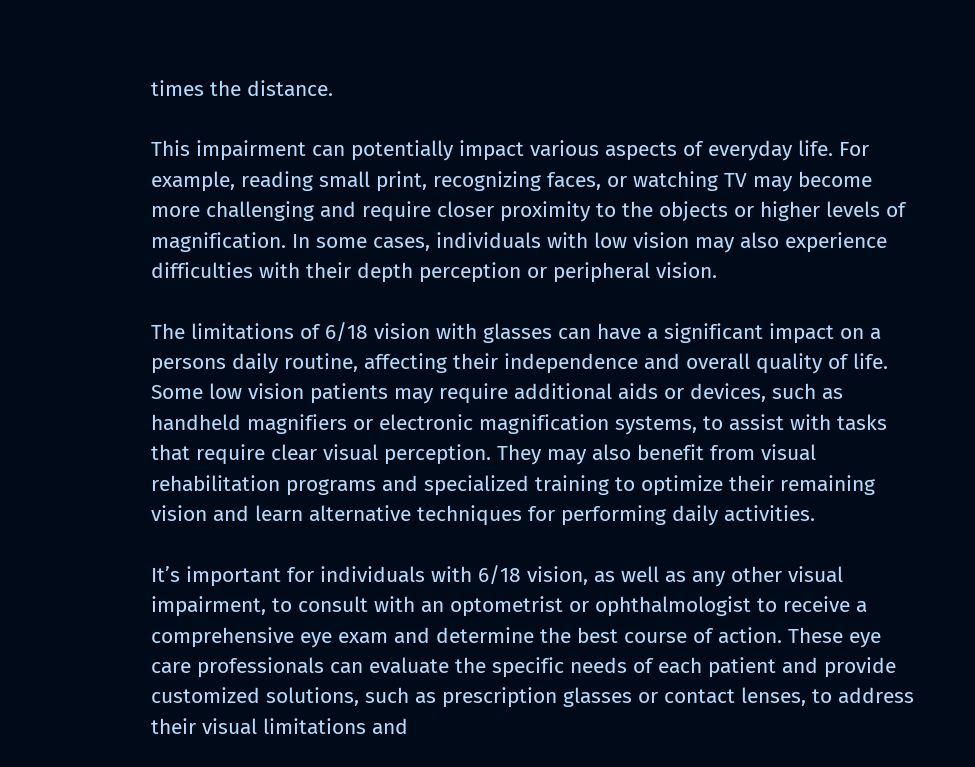times the distance.

This impairment can potentially impact various aspects of everyday life. For example, reading small print, recognizing faces, or watching TV may become more challenging and require closer proximity to the objects or higher levels of magnification. In some cases, individuals with low vision may also experience difficulties with their depth perception or peripheral vision.

The limitations of 6/18 vision with glasses can have a significant impact on a persons daily routine, affecting their independence and overall quality of life. Some low vision patients may require additional aids or devices, such as handheld magnifiers or electronic magnification systems, to assist with tasks that require clear visual perception. They may also benefit from visual rehabilitation programs and specialized training to optimize their remaining vision and learn alternative techniques for performing daily activities.

It’s important for individuals with 6/18 vision, as well as any other visual impairment, to consult with an optometrist or ophthalmologist to receive a comprehensive eye exam and determine the best course of action. These eye care professionals can evaluate the specific needs of each patient and provide customized solutions, such as prescription glasses or contact lenses, to address their visual limitations and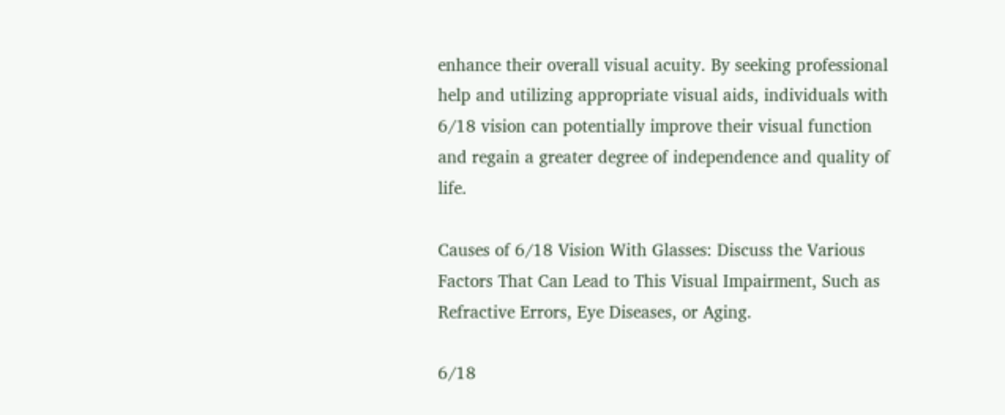enhance their overall visual acuity. By seeking professional help and utilizing appropriate visual aids, individuals with 6/18 vision can potentially improve their visual function and regain a greater degree of independence and quality of life.

Causes of 6/18 Vision With Glasses: Discuss the Various Factors That Can Lead to This Visual Impairment, Such as Refractive Errors, Eye Diseases, or Aging.

6/18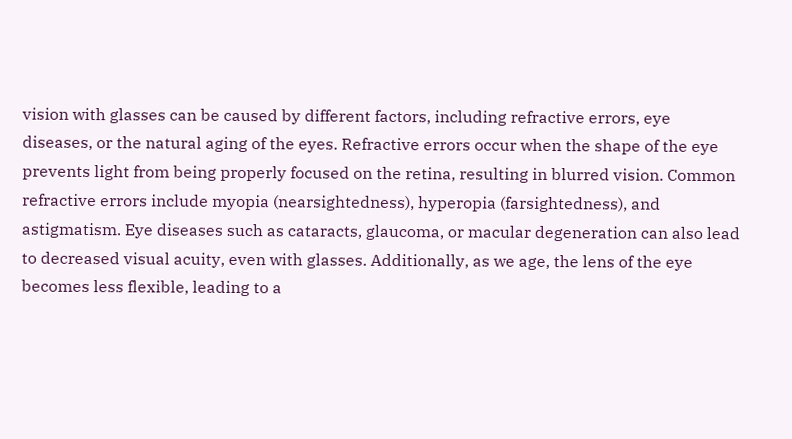vision with glasses can be caused by different factors, including refractive errors, eye diseases, or the natural aging of the eyes. Refractive errors occur when the shape of the eye prevents light from being properly focused on the retina, resulting in blurred vision. Common refractive errors include myopia (nearsightedness), hyperopia (farsightedness), and astigmatism. Eye diseases such as cataracts, glaucoma, or macular degeneration can also lead to decreased visual acuity, even with glasses. Additionally, as we age, the lens of the eye becomes less flexible, leading to a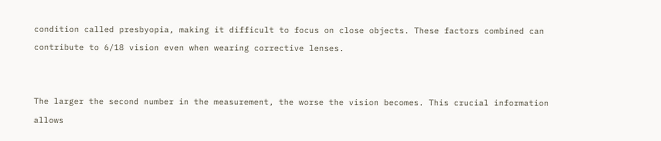condition called presbyopia, making it difficult to focus on close objects. These factors combined can contribute to 6/18 vision even when wearing corrective lenses.


The larger the second number in the measurement, the worse the vision becomes. This crucial information allows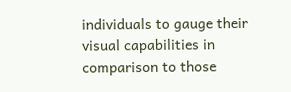individuals to gauge their visual capabilities in comparison to those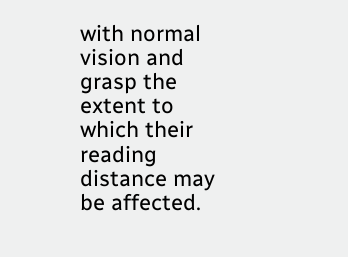with normal vision and grasp the extent to which their reading distance may be affected.